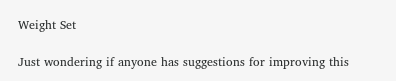Weight Set

Just wondering if anyone has suggestions for improving this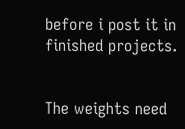before i post it in finished projects.


The weights need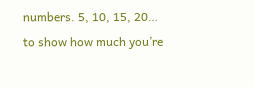numbers. 5, 10, 15, 20… to show how much you’re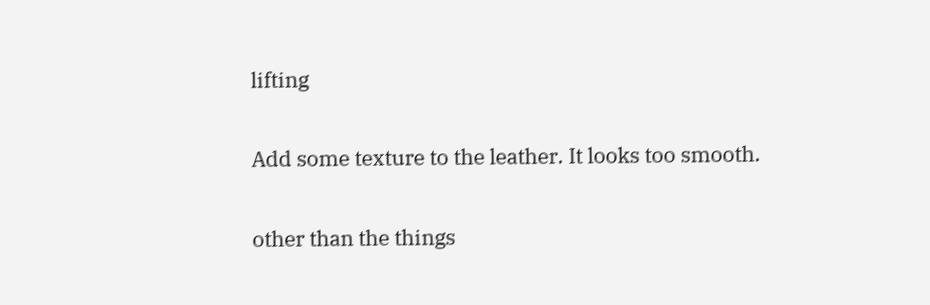lifting

Add some texture to the leather. It looks too smooth.

other than the things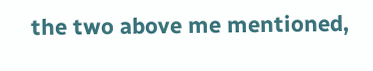the two above me mentioned,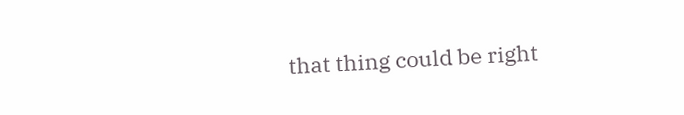that thing could be right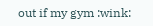out if my gym :wink: